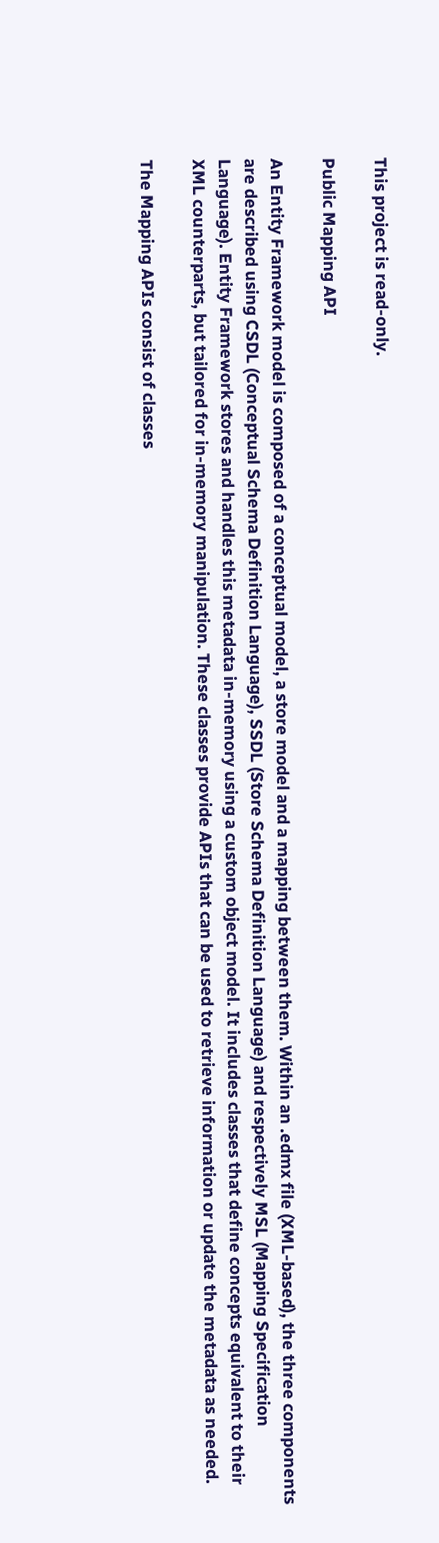This project is read-only.

Public Mapping API

An Entity Framework model is composed of a conceptual model, a store model and a mapping between them. Within an .edmx file (XML-based), the three components are described using CSDL (Conceptual Schema Definition Language), SSDL (Store Schema Definition Language) and respectively MSL (Mapping Specification Language). Entity Framework stores and handles this metadata in-memory using a custom object model. It includes classes that define concepts equivalent to their XML counterparts, but tailored for in-memory manipulation. These classes provide APIs that can be used to retrieve information or update the metadata as needed.

The Mapping APIs consist of classes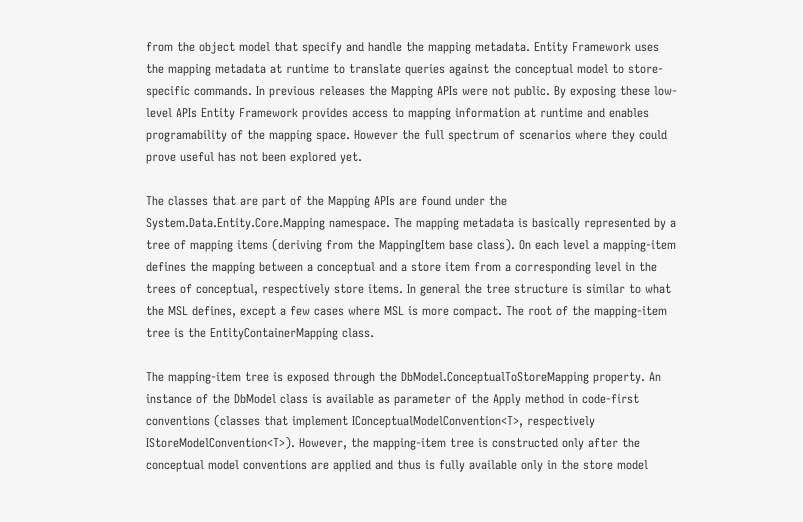from the object model that specify and handle the mapping metadata. Entity Framework uses the mapping metadata at runtime to translate queries against the conceptual model to store-specific commands. In previous releases the Mapping APIs were not public. By exposing these low-level APIs Entity Framework provides access to mapping information at runtime and enables programability of the mapping space. However the full spectrum of scenarios where they could prove useful has not been explored yet.

The classes that are part of the Mapping APIs are found under the System.Data.Entity.Core.Mapping namespace. The mapping metadata is basically represented by a tree of mapping items (deriving from the MappingItem base class). On each level a mapping-item defines the mapping between a conceptual and a store item from a corresponding level in the trees of conceptual, respectively store items. In general the tree structure is similar to what the MSL defines, except a few cases where MSL is more compact. The root of the mapping-item tree is the EntityContainerMapping class.

The mapping-item tree is exposed through the DbModel.ConceptualToStoreMapping property. An instance of the DbModel class is available as parameter of the Apply method in code-first conventions (classes that implement IConceptualModelConvention<T>, respectively IStoreModelConvention<T>). However, the mapping-item tree is constructed only after the conceptual model conventions are applied and thus is fully available only in the store model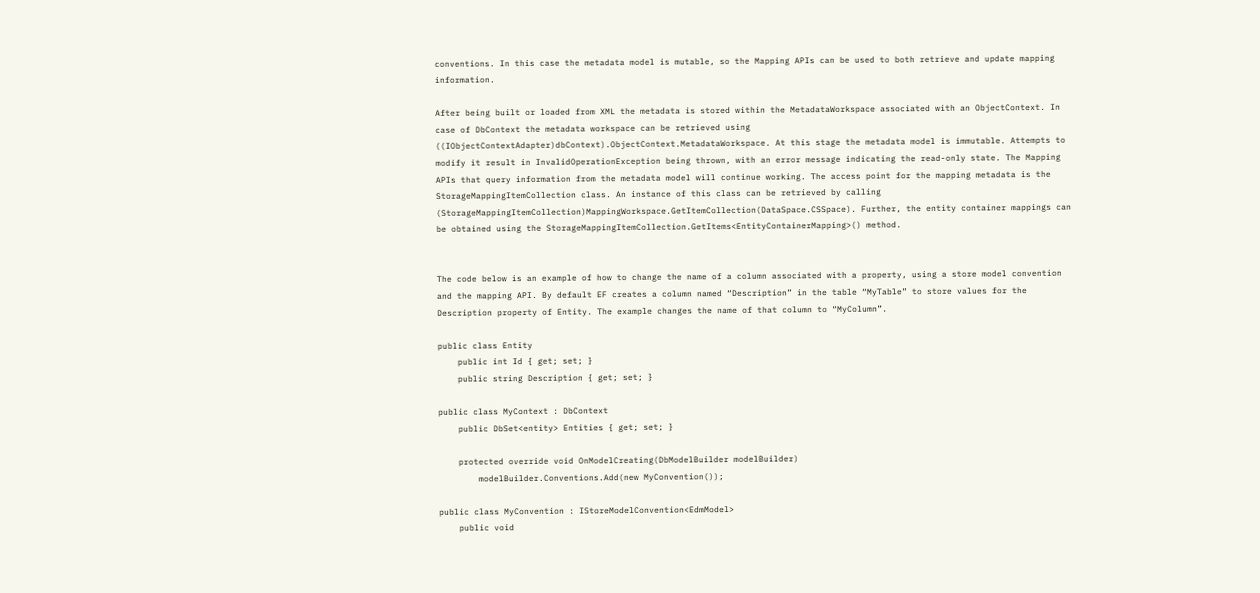conventions. In this case the metadata model is mutable, so the Mapping APIs can be used to both retrieve and update mapping information.

After being built or loaded from XML the metadata is stored within the MetadataWorkspace associated with an ObjectContext. In case of DbContext the metadata workspace can be retrieved using ((IObjectContextAdapter)dbContext).ObjectContext.MetadataWorkspace. At this stage the metadata model is immutable. Attempts to modify it result in InvalidOperationException being thrown, with an error message indicating the read-only state. The Mapping APIs that query information from the metadata model will continue working. The access point for the mapping metadata is the StorageMappingItemCollection class. An instance of this class can be retrieved by calling (StorageMappingItemCollection)MappingWorkspace.GetItemCollection(DataSpace.CSSpace). Further, the entity container mappings can be obtained using the StorageMappingItemCollection.GetItems<EntityContainerMapping>() method.


The code below is an example of how to change the name of a column associated with a property, using a store model convention and the mapping API. By default EF creates a column named “Description” in the table “MyTable” to store values for the Description property of Entity. The example changes the name of that column to “MyColumn”.

public class Entity
    public int Id { get; set; }
    public string Description { get; set; }

public class MyContext : DbContext
    public DbSet<entity> Entities { get; set; }

    protected override void OnModelCreating(DbModelBuilder modelBuilder)
        modelBuilder.Conventions.Add(new MyConvention());

public class MyConvention : IStoreModelConvention<EdmModel>
    public void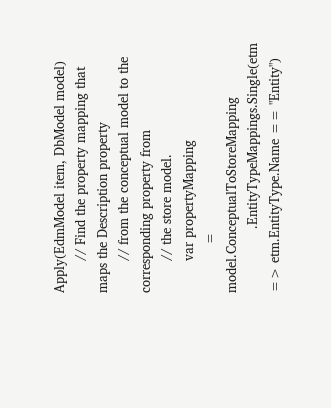Apply(EdmModel item, DbModel model)
        // Find the property mapping that maps the Description property
        // from the conceptual model to the corresponding property from
        // the store model.
        var propertyMapping
            = model.ConceptualToStoreMapping
                .EntityTypeMappings.Single(etm => etm.EntityType.Name == "Entity")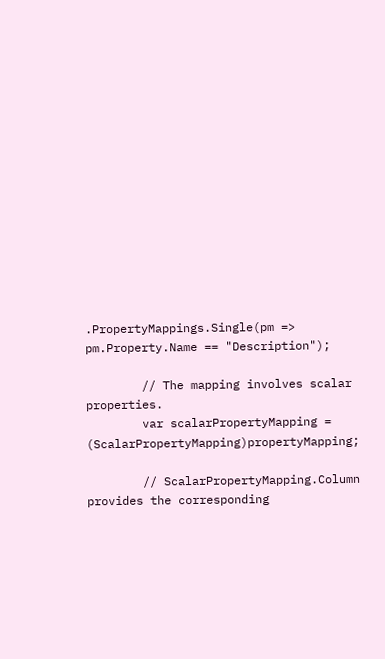.PropertyMappings.Single(pm => pm.Property.Name == "Description");

        // The mapping involves scalar properties.
        var scalarPropertyMapping = (ScalarPropertyMapping)propertyMapping;

        // ScalarPropertyMapping.Column provides the corresponding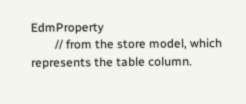EdmProperty
        // from the store model, which represents the table column.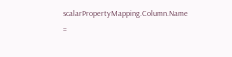scalarPropertyMapping.Column.Name =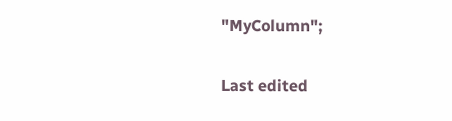"MyColumn";

Last edited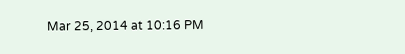Mar 25, 2014 at 10:16 PM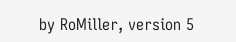by RoMiller, version 5